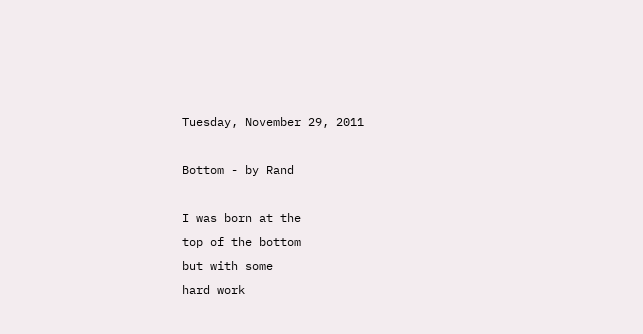Tuesday, November 29, 2011

Bottom - by Rand

I was born at the
top of the bottom
but with some
hard work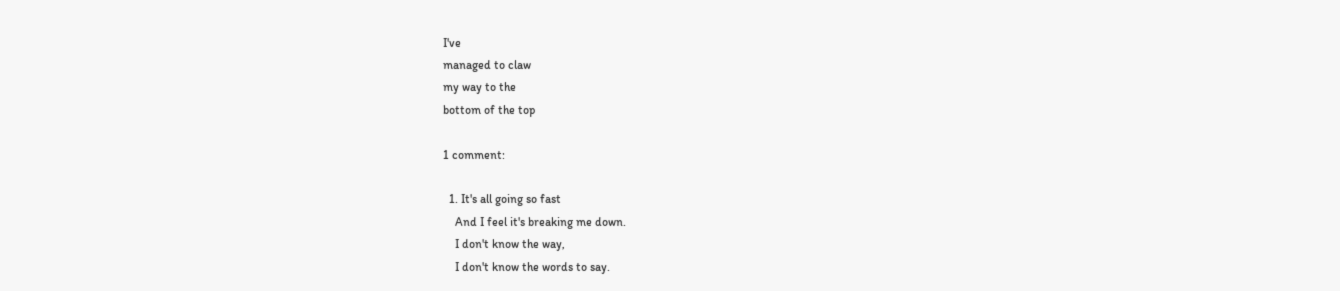I've
managed to claw
my way to the
bottom of the top

1 comment:

  1. It's all going so fast
    And I feel it's breaking me down.
    I don't know the way,
    I don't know the words to say.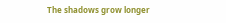The shadows grow longer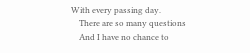With every passing day.
    There are so many questions
    And I have no chance to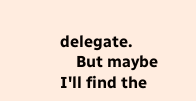delegate.
    But maybe I'll find the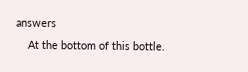answers
    At the bottom of this bottle.